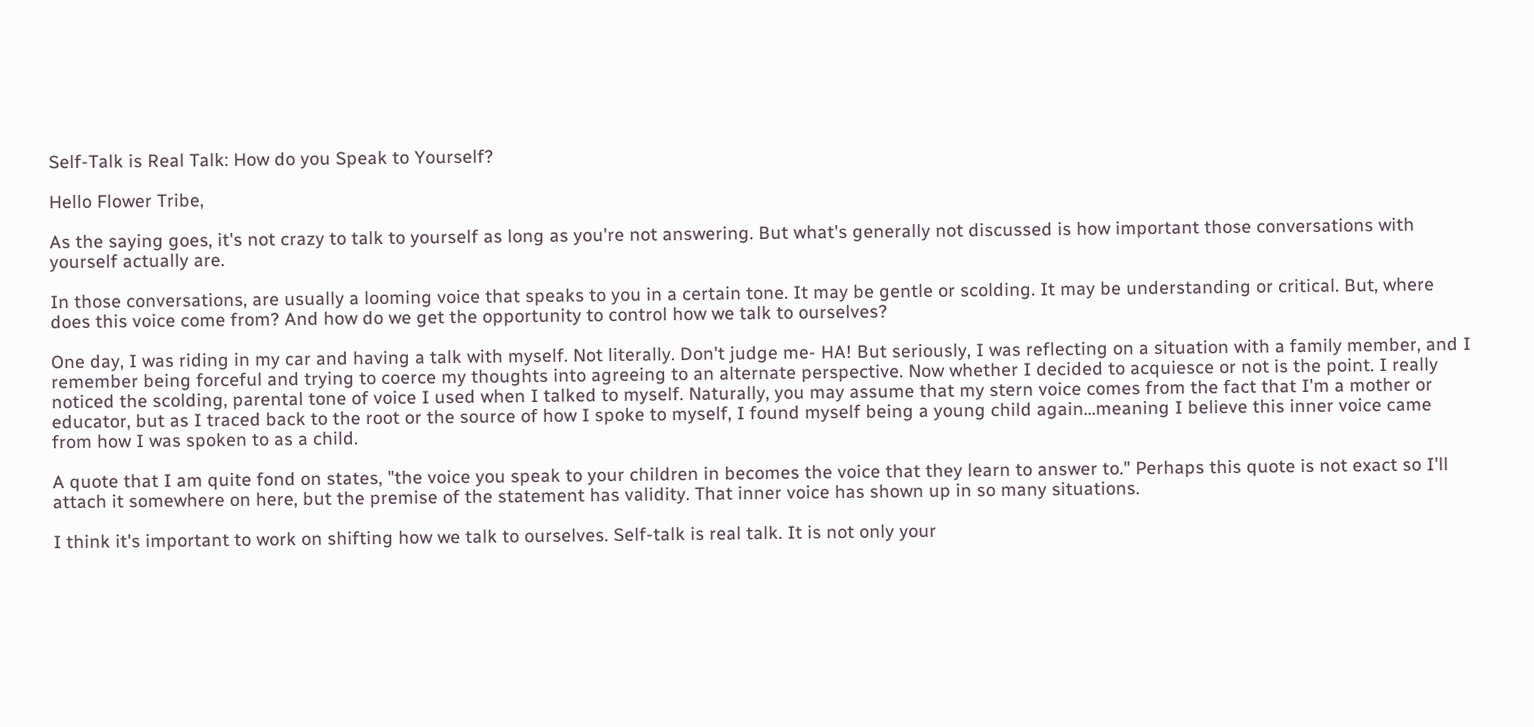Self-Talk is Real Talk: How do you Speak to Yourself?

Hello Flower Tribe,

As the saying goes, it's not crazy to talk to yourself as long as you're not answering. But what's generally not discussed is how important those conversations with yourself actually are.

In those conversations, are usually a looming voice that speaks to you in a certain tone. It may be gentle or scolding. It may be understanding or critical. But, where does this voice come from? And how do we get the opportunity to control how we talk to ourselves?

One day, I was riding in my car and having a talk with myself. Not literally. Don't judge me- HA! But seriously, I was reflecting on a situation with a family member, and I remember being forceful and trying to coerce my thoughts into agreeing to an alternate perspective. Now whether I decided to acquiesce or not is the point. I really noticed the scolding, parental tone of voice I used when I talked to myself. Naturally, you may assume that my stern voice comes from the fact that I'm a mother or educator, but as I traced back to the root or the source of how I spoke to myself, I found myself being a young child again...meaning I believe this inner voice came from how I was spoken to as a child.

A quote that I am quite fond on states, "the voice you speak to your children in becomes the voice that they learn to answer to." Perhaps this quote is not exact so I'll attach it somewhere on here, but the premise of the statement has validity. That inner voice has shown up in so many situations.

I think it's important to work on shifting how we talk to ourselves. Self-talk is real talk. It is not only your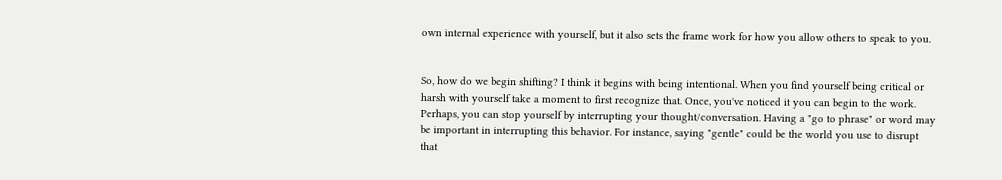own internal experience with yourself, but it also sets the frame work for how you allow others to speak to you.


So, how do we begin shifting? I think it begins with being intentional. When you find yourself being critical or harsh with yourself take a moment to first recognize that. Once, you've noticed it you can begin to the work. Perhaps, you can stop yourself by interrupting your thought/conversation. Having a "go to phrase" or word may be important in interrupting this behavior. For instance, saying "gentle" could be the world you use to disrupt that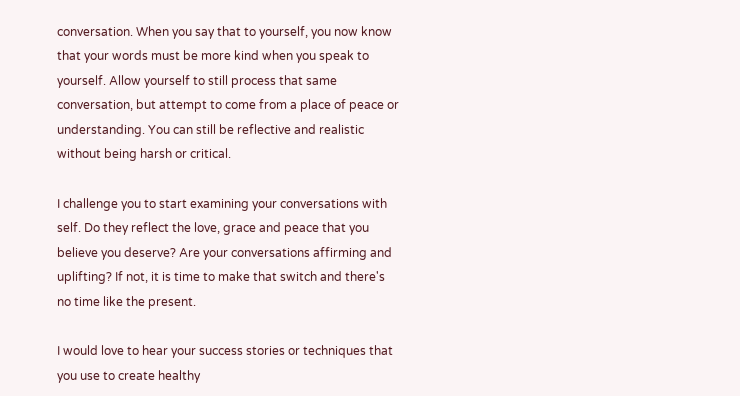conversation. When you say that to yourself, you now know that your words must be more kind when you speak to yourself. Allow yourself to still process that same conversation, but attempt to come from a place of peace or understanding. You can still be reflective and realistic without being harsh or critical.

I challenge you to start examining your conversations with self. Do they reflect the love, grace and peace that you believe you deserve? Are your conversations affirming and uplifting? If not, it is time to make that switch and there's no time like the present.

I would love to hear your success stories or techniques that you use to create healthy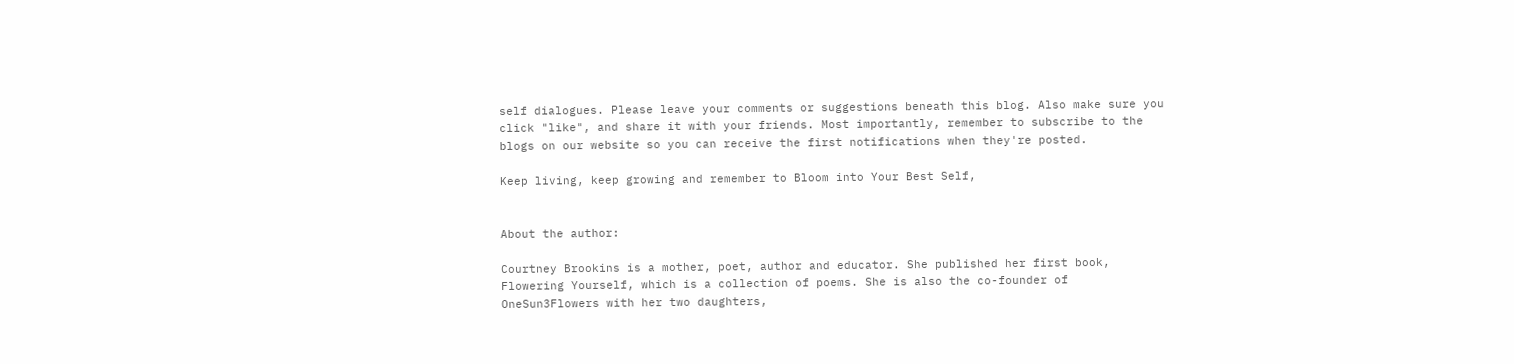self dialogues. Please leave your comments or suggestions beneath this blog. Also make sure you click "like", and share it with your friends. Most importantly, remember to subscribe to the blogs on our website so you can receive the first notifications when they're posted.

Keep living, keep growing and remember to Bloom into Your Best Self,


About the author:

Courtney Brookins is a mother, poet, author and educator. She published her first book, Flowering Yourself, which is a collection of poems. She is also the co-founder of OneSun3Flowers with her two daughters,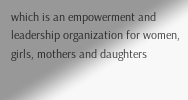which is an empowerment and leadership organization for women, girls, mothers and daughters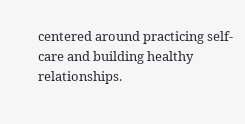centered around practicing self-care and building healthy relationships.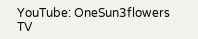YouTube: OneSun3flowers TV